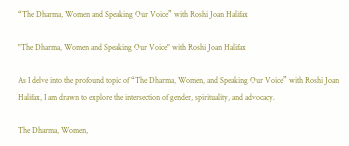“The Dharma, Women and Speaking Our Voice” with Roshi Joan Halifax

"The Dharma, Women and Speaking Our Voice" with Roshi Joan Halifax

As I delve into the profound topic of “The Dharma, Women, and Speaking Our Voice” with Roshi Joan Halifax, I am drawn to explore the intersection of gender, spirituality, and advocacy.

The Dharma, Women,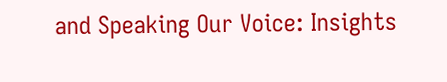and Speaking Our Voice: Insights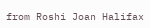from Roshi Joan Halifax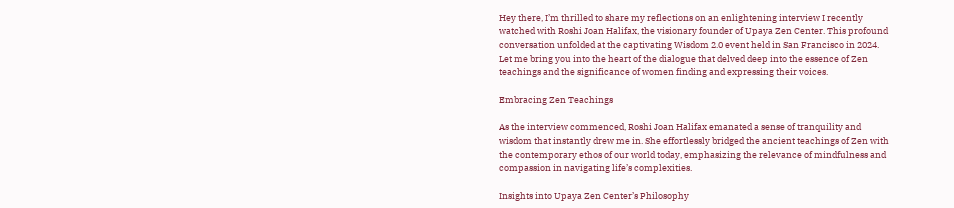Hey there, I’m thrilled to share my reflections on an enlightening interview I recently watched with Roshi Joan Halifax, the visionary founder of Upaya Zen Center. This profound conversation unfolded at the captivating Wisdom 2.0 event held in San Francisco in 2024. Let me bring you into the heart of the dialogue that delved deep into the essence of Zen teachings and the significance of women finding and expressing their voices.

Embracing Zen Teachings

As the interview commenced, Roshi Joan Halifax emanated a sense of tranquility and wisdom that instantly drew me in. She effortlessly bridged the ancient teachings of Zen with the contemporary ethos of our world today, emphasizing the relevance of mindfulness and compassion in navigating life’s complexities.

Insights into Upaya Zen Center’s Philosophy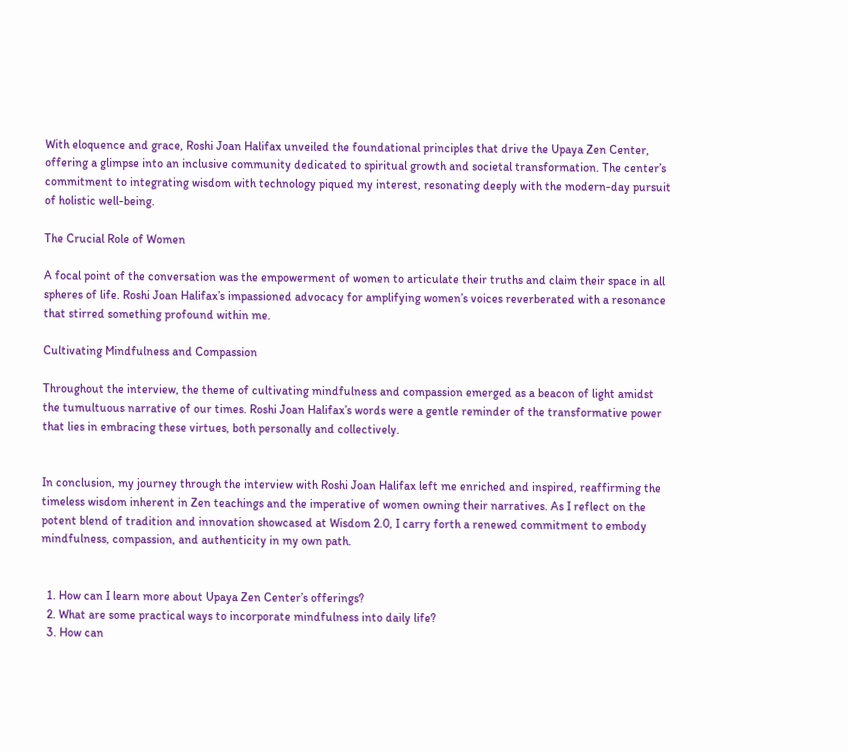With eloquence and grace, Roshi Joan Halifax unveiled the foundational principles that drive the Upaya Zen Center, offering a glimpse into an inclusive community dedicated to spiritual growth and societal transformation. The center’s commitment to integrating wisdom with technology piqued my interest, resonating deeply with the modern-day pursuit of holistic well-being.

The Crucial Role of Women

A focal point of the conversation was the empowerment of women to articulate their truths and claim their space in all spheres of life. Roshi Joan Halifax’s impassioned advocacy for amplifying women’s voices reverberated with a resonance that stirred something profound within me.

Cultivating Mindfulness and Compassion

Throughout the interview, the theme of cultivating mindfulness and compassion emerged as a beacon of light amidst the tumultuous narrative of our times. Roshi Joan Halifax’s words were a gentle reminder of the transformative power that lies in embracing these virtues, both personally and collectively.


In conclusion, my journey through the interview with Roshi Joan Halifax left me enriched and inspired, reaffirming the timeless wisdom inherent in Zen teachings and the imperative of women owning their narratives. As I reflect on the potent blend of tradition and innovation showcased at Wisdom 2.0, I carry forth a renewed commitment to embody mindfulness, compassion, and authenticity in my own path.


  1. How can I learn more about Upaya Zen Center’s offerings?
  2. What are some practical ways to incorporate mindfulness into daily life?
  3. How can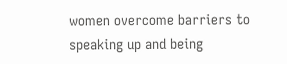women overcome barriers to speaking up and being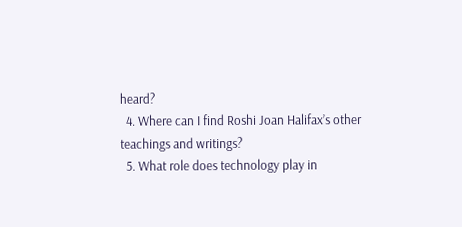heard?
  4. Where can I find Roshi Joan Halifax’s other teachings and writings?
  5. What role does technology play in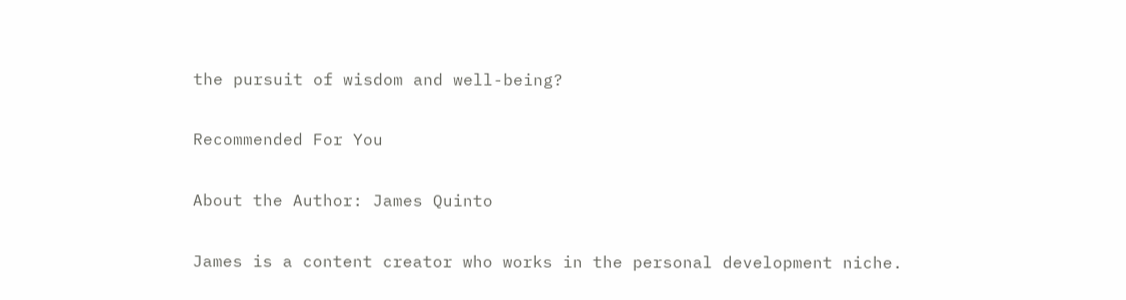the pursuit of wisdom and well-being?

Recommended For You

About the Author: James Quinto

James is a content creator who works in the personal development niche.